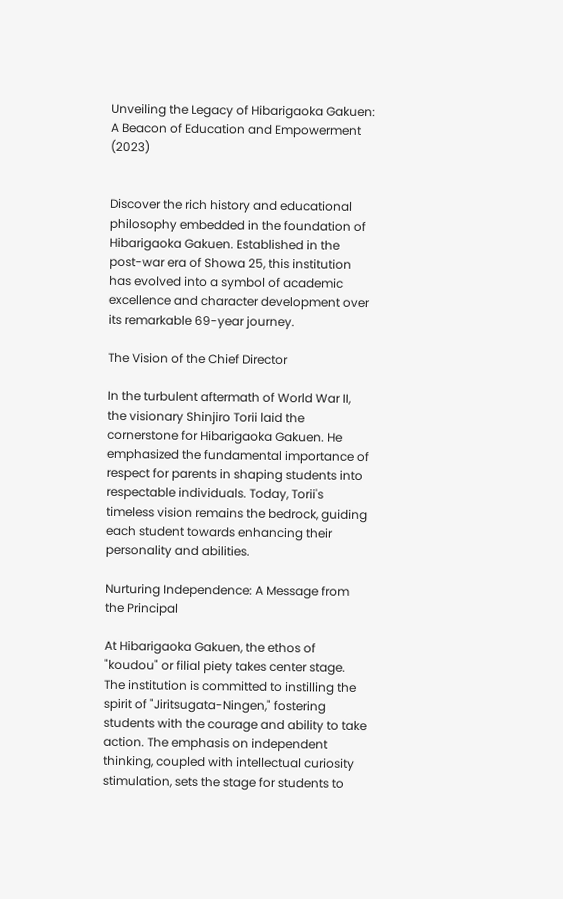Unveiling the Legacy of Hibarigaoka Gakuen: A Beacon of Education and Empowerment (2023)


Discover the rich history and educational philosophy embedded in the foundation of Hibarigaoka Gakuen. Established in the post-war era of Showa 25, this institution has evolved into a symbol of academic excellence and character development over its remarkable 69-year journey.

The Vision of the Chief Director

In the turbulent aftermath of World War II, the visionary Shinjiro Torii laid the cornerstone for Hibarigaoka Gakuen. He emphasized the fundamental importance of respect for parents in shaping students into respectable individuals. Today, Torii's timeless vision remains the bedrock, guiding each student towards enhancing their personality and abilities.

Nurturing Independence: A Message from the Principal

At Hibarigaoka Gakuen, the ethos of "koudou" or filial piety takes center stage. The institution is committed to instilling the spirit of "Jiritsugata-Ningen," fostering students with the courage and ability to take action. The emphasis on independent thinking, coupled with intellectual curiosity stimulation, sets the stage for students to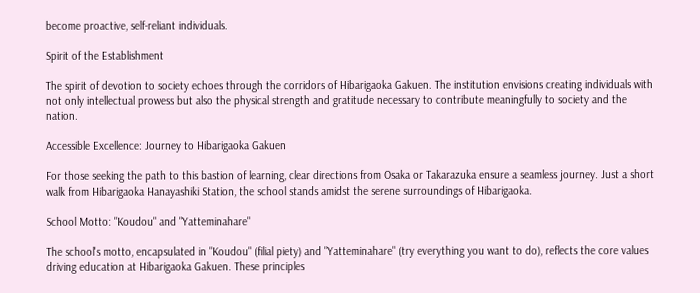become proactive, self-reliant individuals.

Spirit of the Establishment

The spirit of devotion to society echoes through the corridors of Hibarigaoka Gakuen. The institution envisions creating individuals with not only intellectual prowess but also the physical strength and gratitude necessary to contribute meaningfully to society and the nation.

Accessible Excellence: Journey to Hibarigaoka Gakuen

For those seeking the path to this bastion of learning, clear directions from Osaka or Takarazuka ensure a seamless journey. Just a short walk from Hibarigaoka Hanayashiki Station, the school stands amidst the serene surroundings of Hibarigaoka.

School Motto: "Koudou" and "Yatteminahare"

The school's motto, encapsulated in "Koudou" (filial piety) and "Yatteminahare" (try everything you want to do), reflects the core values driving education at Hibarigaoka Gakuen. These principles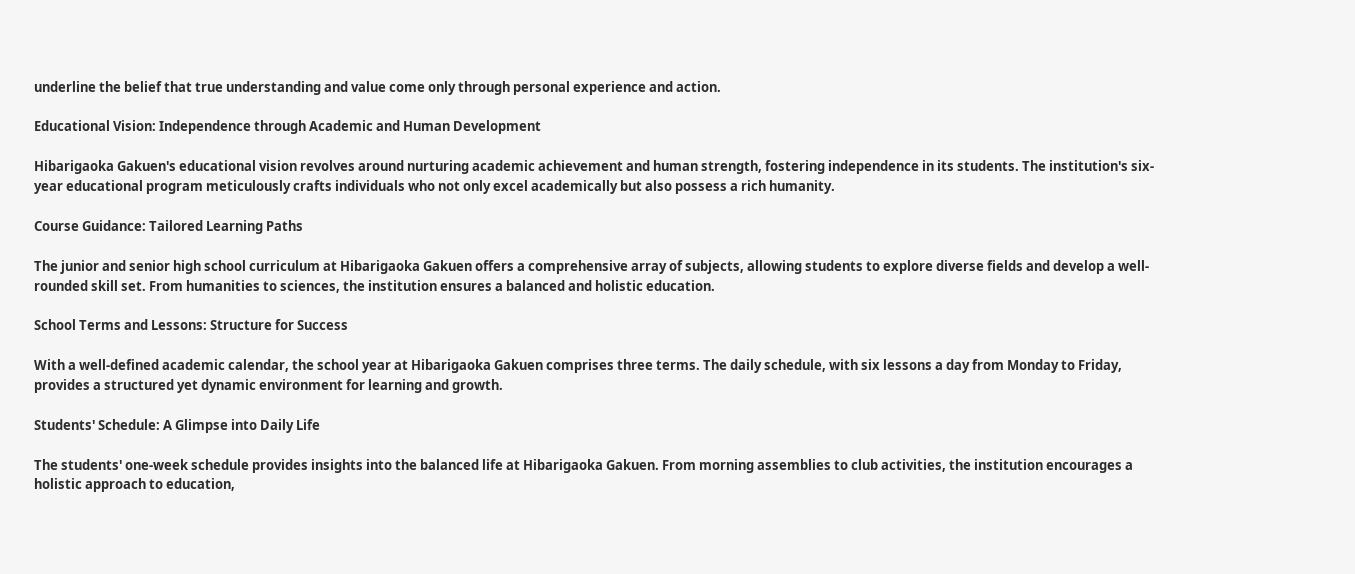underline the belief that true understanding and value come only through personal experience and action.

Educational Vision: Independence through Academic and Human Development

Hibarigaoka Gakuen's educational vision revolves around nurturing academic achievement and human strength, fostering independence in its students. The institution's six-year educational program meticulously crafts individuals who not only excel academically but also possess a rich humanity.

Course Guidance: Tailored Learning Paths

The junior and senior high school curriculum at Hibarigaoka Gakuen offers a comprehensive array of subjects, allowing students to explore diverse fields and develop a well-rounded skill set. From humanities to sciences, the institution ensures a balanced and holistic education.

School Terms and Lessons: Structure for Success

With a well-defined academic calendar, the school year at Hibarigaoka Gakuen comprises three terms. The daily schedule, with six lessons a day from Monday to Friday, provides a structured yet dynamic environment for learning and growth.

Students' Schedule: A Glimpse into Daily Life

The students' one-week schedule provides insights into the balanced life at Hibarigaoka Gakuen. From morning assemblies to club activities, the institution encourages a holistic approach to education,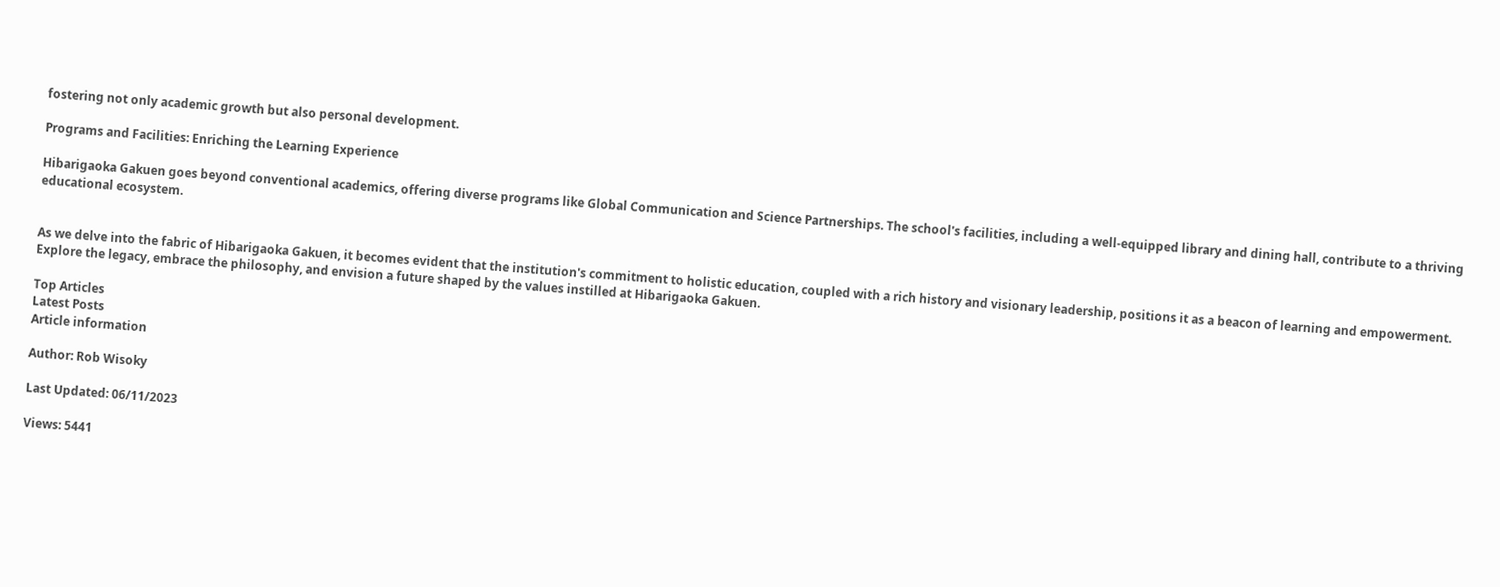fostering not only academic growth but also personal development.

Programs and Facilities: Enriching the Learning Experience

Hibarigaoka Gakuen goes beyond conventional academics, offering diverse programs like Global Communication and Science Partnerships. The school's facilities, including a well-equipped library and dining hall, contribute to a thriving educational ecosystem.


As we delve into the fabric of Hibarigaoka Gakuen, it becomes evident that the institution's commitment to holistic education, coupled with a rich history and visionary leadership, positions it as a beacon of learning and empowerment. Explore the legacy, embrace the philosophy, and envision a future shaped by the values instilled at Hibarigaoka Gakuen.

Top Articles
Latest Posts
Article information

Author: Rob Wisoky

Last Updated: 06/11/2023

Views: 5441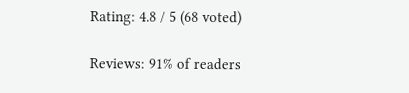Rating: 4.8 / 5 (68 voted)

Reviews: 91% of readers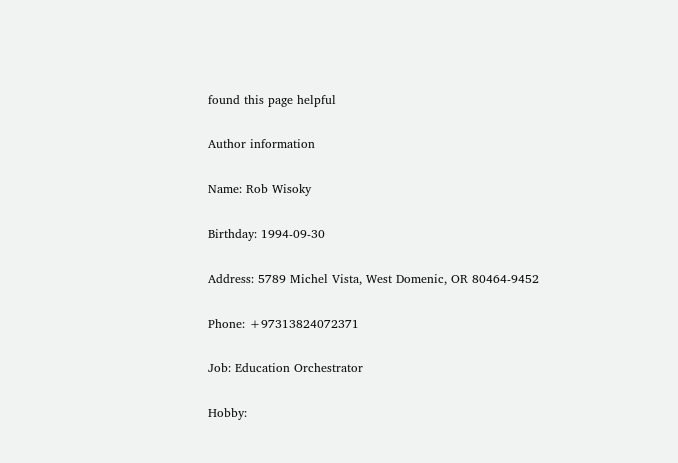found this page helpful

Author information

Name: Rob Wisoky

Birthday: 1994-09-30

Address: 5789 Michel Vista, West Domenic, OR 80464-9452

Phone: +97313824072371

Job: Education Orchestrator

Hobby: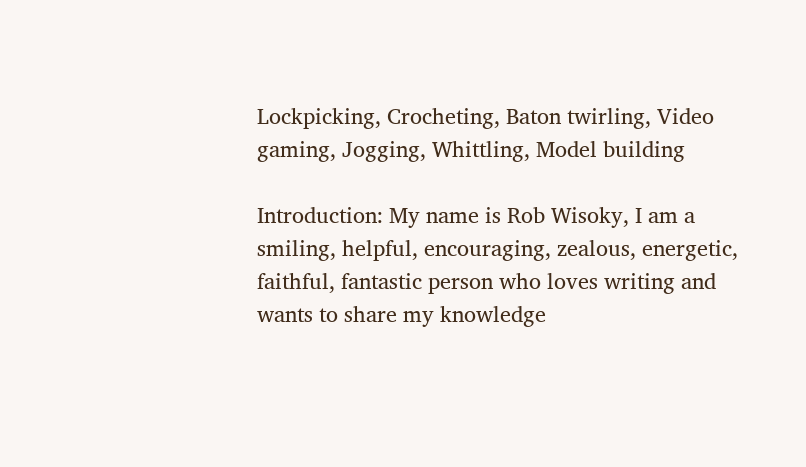Lockpicking, Crocheting, Baton twirling, Video gaming, Jogging, Whittling, Model building

Introduction: My name is Rob Wisoky, I am a smiling, helpful, encouraging, zealous, energetic, faithful, fantastic person who loves writing and wants to share my knowledge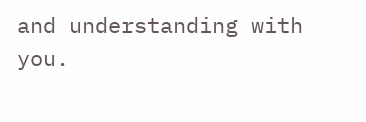and understanding with you.